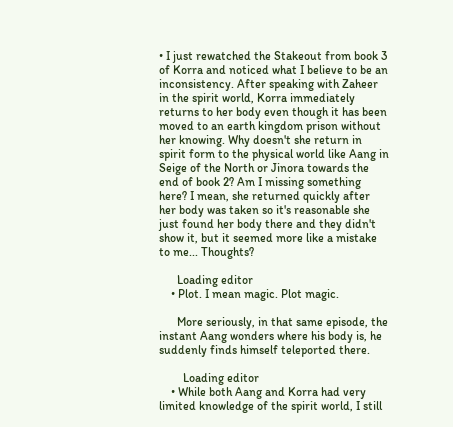• I just rewatched the Stakeout from book 3 of Korra and noticed what I believe to be an inconsistency. After speaking with Zaheer in the spirit world, Korra immediately returns to her body even though it has been moved to an earth kingdom prison without her knowing. Why doesn't she return in spirit form to the physical world like Aang in Seige of the North or Jinora towards the end of book 2? Am I missing something here? I mean, she returned quickly after her body was taken so it's reasonable she just found her body there and they didn't show it, but it seemed more like a mistake to me... Thoughts?

      Loading editor
    • Plot. I mean magic. Plot magic.

      More seriously, in that same episode, the instant Aang wonders where his body is, he suddenly finds himself teleported there.

        Loading editor
    • While both Aang and Korra had very limited knowledge of the spirit world, I still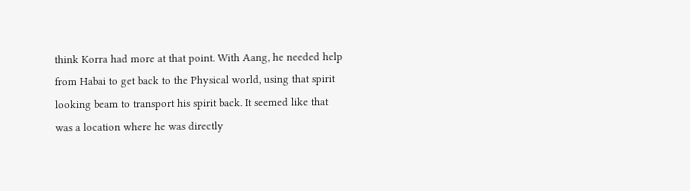think Korra had more at that point. With Aang, he needed help from Habai to get back to the Physical world, using that spirit looking beam to transport his spirit back. It seemed like that was a location where he was directly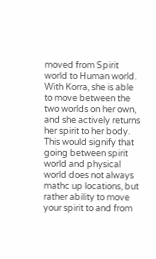moved from Spirit world to Human world. With Korra, she is able to move between the two worlds on her own, and she actively returns her spirit to her body. This would signify that going between spirit world and physical world does not always mathc up locations, but rather ability to move your spirit to and from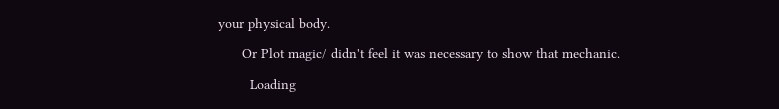your physical body.

      Or Plot magic/ didn't feel it was necessary to show that mechanic.

        Loading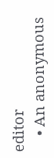editor
    • An anonymous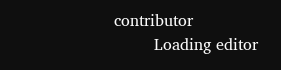contributor
        Loading editor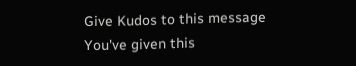Give Kudos to this message
You've given this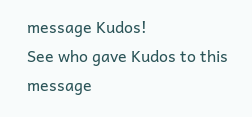message Kudos!
See who gave Kudos to this message